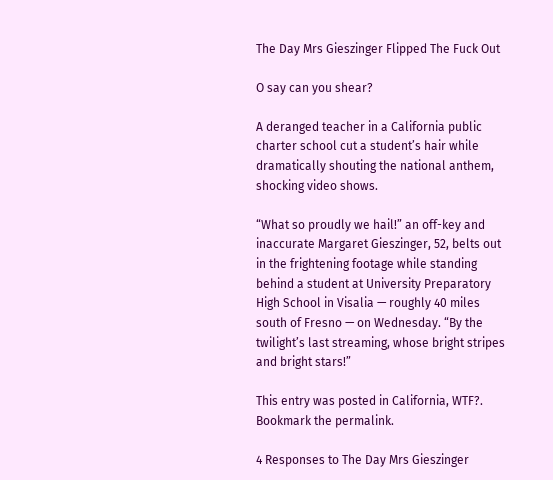The Day Mrs Gieszinger Flipped The Fuck Out

O say can you shear?

A deranged teacher in a California public charter school cut a student’s hair while dramatically shouting the national anthem, shocking video shows.

“What so proudly we hail!” an off-key and inaccurate Margaret Gieszinger, 52, belts out in the frightening footage while standing behind a student at University Preparatory High School in Visalia — roughly 40 miles south of Fresno — on Wednesday. “By the twilight’s last streaming, whose bright stripes and bright stars!”

This entry was posted in California, WTF?. Bookmark the permalink.

4 Responses to The Day Mrs Gieszinger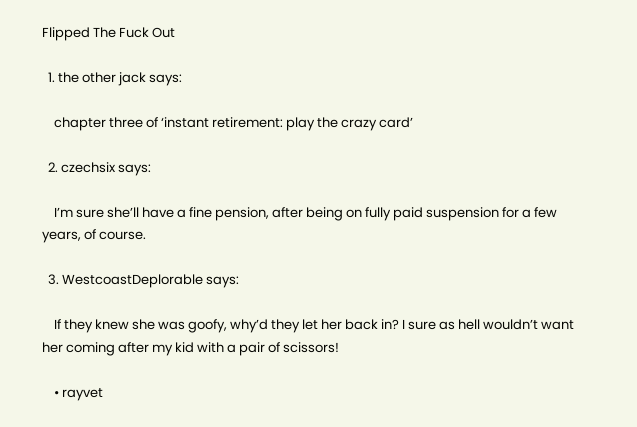Flipped The Fuck Out

  1. the other jack says:

    chapter three of ‘instant retirement: play the crazy card’

  2. czechsix says:

    I’m sure she’ll have a fine pension, after being on fully paid suspension for a few years, of course.

  3. WestcoastDeplorable says:

    If they knew she was goofy, why’d they let her back in? I sure as hell wouldn’t want her coming after my kid with a pair of scissors!

    • rayvet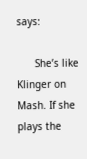says:

      She’s like Klinger on Mash. If she plays the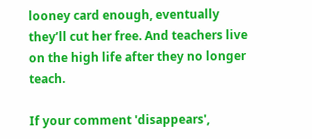looney card enough, eventually they’ll cut her free. And teachers live on the high life after they no longer teach.

If your comment 'disappears',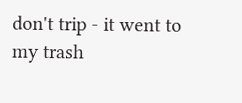don't trip - it went to my trash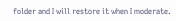folder and I will restore it when I moderate.